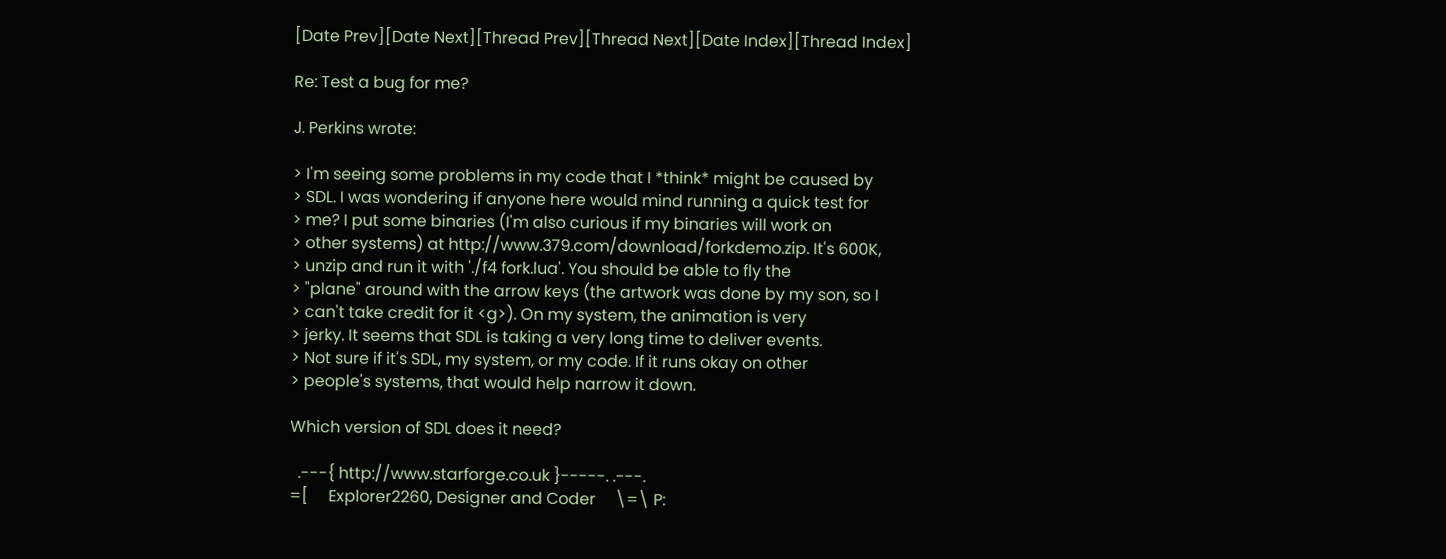[Date Prev][Date Next][Thread Prev][Thread Next][Date Index][Thread Index]

Re: Test a bug for me?

J. Perkins wrote:

> I'm seeing some problems in my code that I *think* might be caused by
> SDL. I was wondering if anyone here would mind running a quick test for
> me? I put some binaries (I'm also curious if my binaries will work on
> other systems) at http://www.379.com/download/forkdemo.zip. It's 600K,
> unzip and run it with './f4 fork.lua'. You should be able to fly the
> "plane" around with the arrow keys (the artwork was done by my son, so I
> can't take credit for it <g>). On my system, the animation is very
> jerky. It seems that SDL is taking a very long time to deliver events.
> Not sure if it's SDL, my system, or my code. If it runs okay on other
> people's systems, that would help narrow it down.

Which version of SDL does it need?

  .---{ http://www.starforge.co.uk }-----. .---.
=[     Explorer2260, Designer and Coder     \=\ P: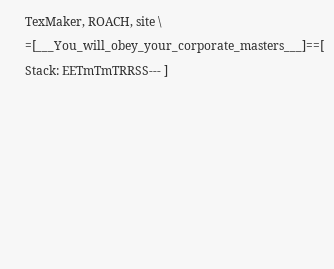TexMaker, ROACH, site \
=[___You_will_obey_your_corporate_masters___]==[ Stack: EETmTmTRRSS--- ]